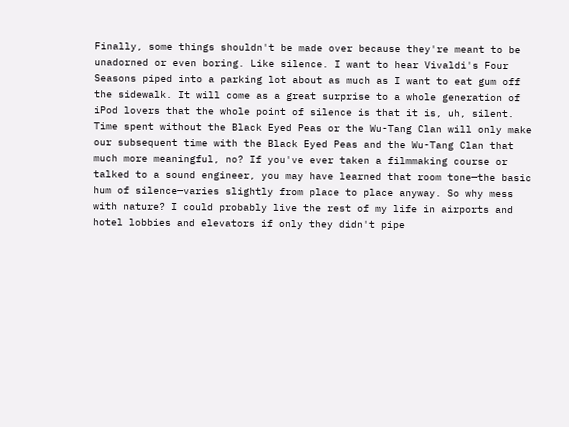Finally, some things shouldn't be made over because they're meant to be unadorned or even boring. Like silence. I want to hear Vivaldi's Four Seasons piped into a parking lot about as much as I want to eat gum off the sidewalk. It will come as a great surprise to a whole generation of iPod lovers that the whole point of silence is that it is, uh, silent. Time spent without the Black Eyed Peas or the Wu-Tang Clan will only make our subsequent time with the Black Eyed Peas and the Wu-Tang Clan that much more meaningful, no? If you've ever taken a filmmaking course or talked to a sound engineer, you may have learned that room tone—the basic hum of silence—varies slightly from place to place anyway. So why mess with nature? I could probably live the rest of my life in airports and hotel lobbies and elevators if only they didn't pipe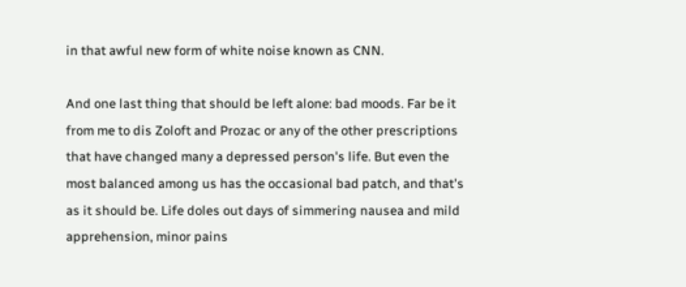in that awful new form of white noise known as CNN.

And one last thing that should be left alone: bad moods. Far be it from me to dis Zoloft and Prozac or any of the other prescriptions that have changed many a depressed person's life. But even the most balanced among us has the occasional bad patch, and that's as it should be. Life doles out days of simmering nausea and mild apprehension, minor pains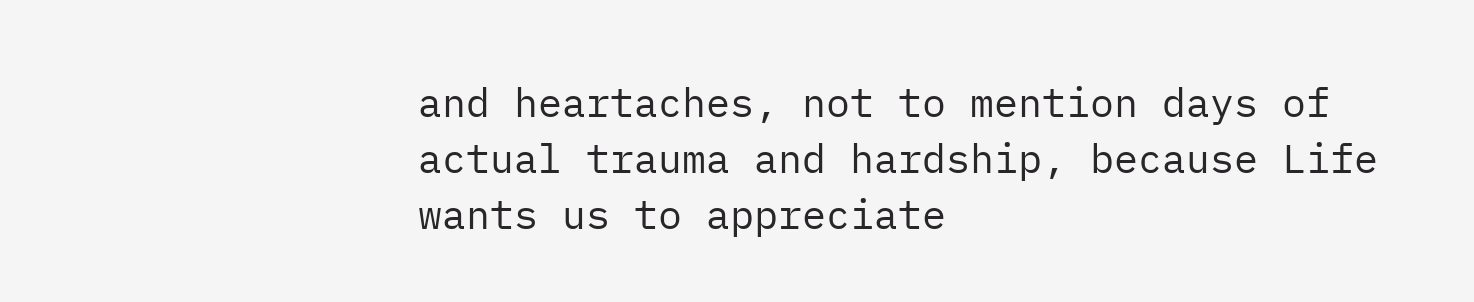and heartaches, not to mention days of actual trauma and hardship, because Life wants us to appreciate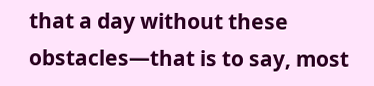that a day without these obstacles—that is to say, most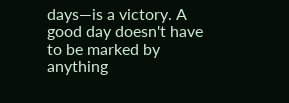days—is a victory. A good day doesn't have to be marked by anything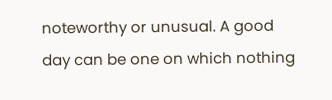noteworthy or unusual. A good day can be one on which nothing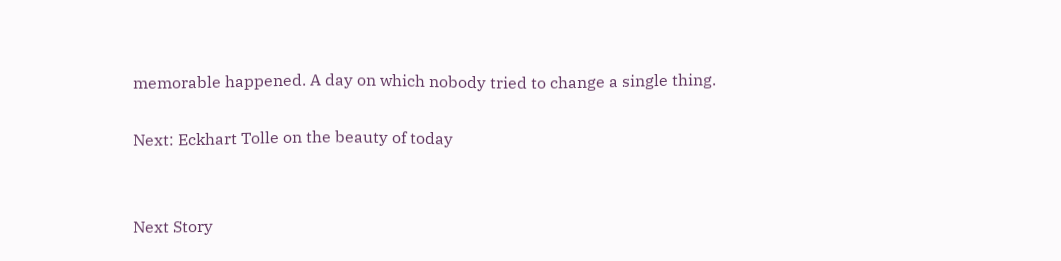memorable happened. A day on which nobody tried to change a single thing.

Next: Eckhart Tolle on the beauty of today


Next Story